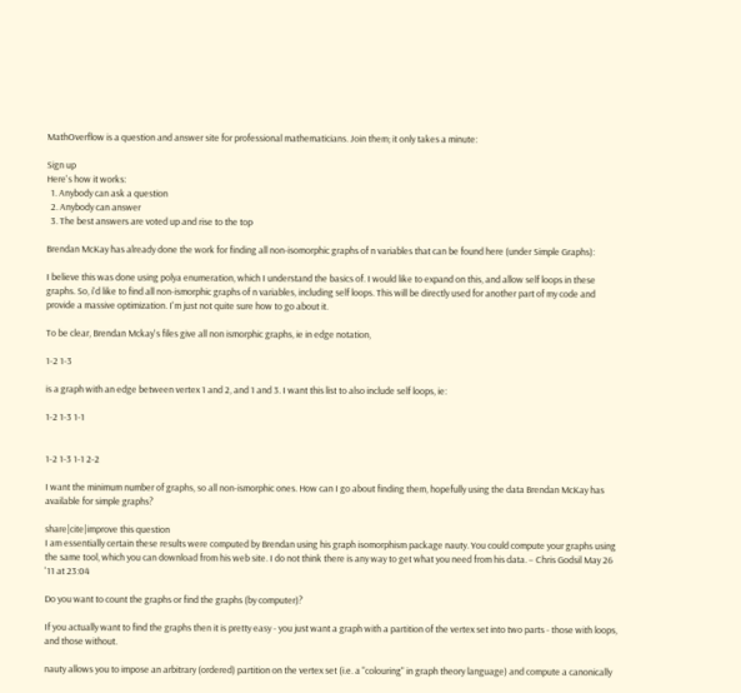MathOverflow is a question and answer site for professional mathematicians. Join them; it only takes a minute:

Sign up
Here's how it works:
  1. Anybody can ask a question
  2. Anybody can answer
  3. The best answers are voted up and rise to the top

Brendan McKay has already done the work for finding all non-isomorphic graphs of n variables that can be found here (under Simple Graphs):

I believe this was done using polya enumeration, which I understand the basics of. I would like to expand on this, and allow self loops in these graphs. So, i'd like to find all non-ismorphic graphs of n variables, including self loops. This will be directly used for another part of my code and provide a massive optimization. I'm just not quite sure how to go about it.

To be clear, Brendan Mckay's files give all non ismorphic graphs, ie in edge notation,

1-2 1-3

is a graph with an edge between vertex 1 and 2, and 1 and 3. I want this list to also include self loops, ie:

1-2 1-3 1-1


1-2 1-3 1-1 2-2

I want the minimum number of graphs, so all non-ismorphic ones. How can I go about finding them, hopefully using the data Brendan McKay has available for simple graphs?

share|cite|improve this question
I am essentially certain these results were computed by Brendan using his graph isomorphism package nauty. You could compute your graphs using the same tool, which you can download from his web site. I do not think there is any way to get what you need from his data. – Chris Godsil May 26 '11 at 23:04

Do you want to count the graphs or find the graphs (by computer)?

If you actually want to find the graphs then it is pretty easy - you just want a graph with a partition of the vertex set into two parts - those with loops, and those without.

nauty allows you to impose an arbitrary (ordered) partition on the vertex set (i.e. a "colouring" in graph theory language) and compute a canonically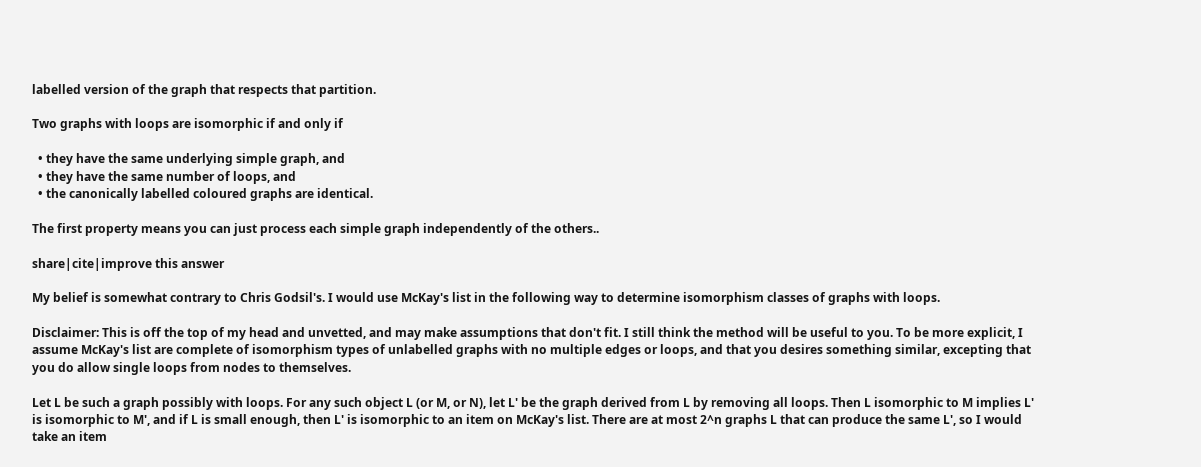labelled version of the graph that respects that partition.

Two graphs with loops are isomorphic if and only if

  • they have the same underlying simple graph, and
  • they have the same number of loops, and
  • the canonically labelled coloured graphs are identical.

The first property means you can just process each simple graph independently of the others..

share|cite|improve this answer

My belief is somewhat contrary to Chris Godsil's. I would use McKay's list in the following way to determine isomorphism classes of graphs with loops.

Disclaimer: This is off the top of my head and unvetted, and may make assumptions that don't fit. I still think the method will be useful to you. To be more explicit, I assume McKay's list are complete of isomorphism types of unlabelled graphs with no multiple edges or loops, and that you desires something similar, excepting that you do allow single loops from nodes to themselves.

Let L be such a graph possibly with loops. For any such object L (or M, or N), let L' be the graph derived from L by removing all loops. Then L isomorphic to M implies L' is isomorphic to M', and if L is small enough, then L' is isomorphic to an item on McKay's list. There are at most 2^n graphs L that can produce the same L', so I would take an item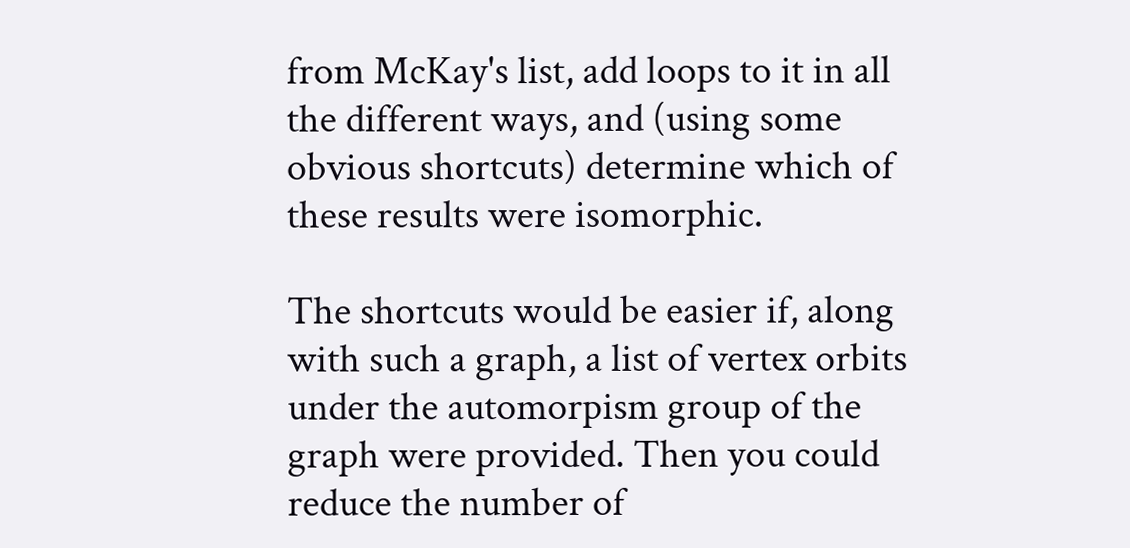from McKay's list, add loops to it in all the different ways, and (using some obvious shortcuts) determine which of these results were isomorphic.

The shortcuts would be easier if, along with such a graph, a list of vertex orbits under the automorpism group of the graph were provided. Then you could reduce the number of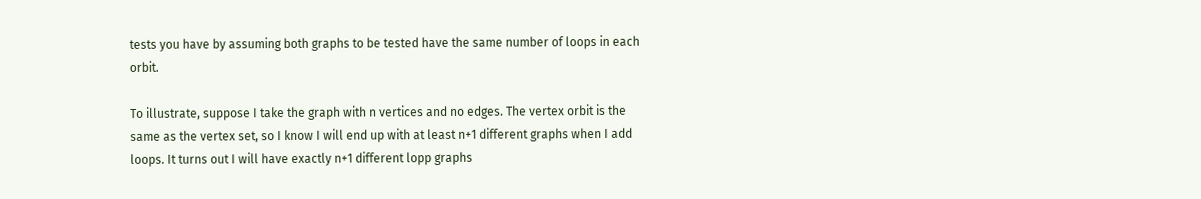tests you have by assuming both graphs to be tested have the same number of loops in each orbit.

To illustrate, suppose I take the graph with n vertices and no edges. The vertex orbit is the same as the vertex set, so I know I will end up with at least n+1 different graphs when I add loops. It turns out I will have exactly n+1 different lopp graphs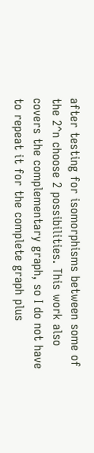after testing for isomorphisms between some of the 2^n choose 2 possibilities. This work also covers the complementary graph, so I do not have to repeat it for the complete graph plus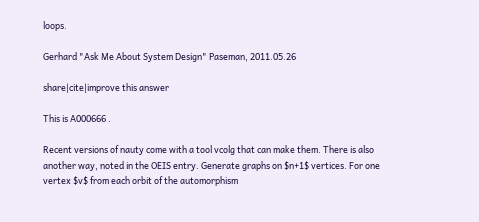loops.

Gerhard "Ask Me About System Design" Paseman, 2011.05.26

share|cite|improve this answer

This is A000666 .

Recent versions of nauty come with a tool vcolg that can make them. There is also another way, noted in the OEIS entry. Generate graphs on $n+1$ vertices. For one vertex $v$ from each orbit of the automorphism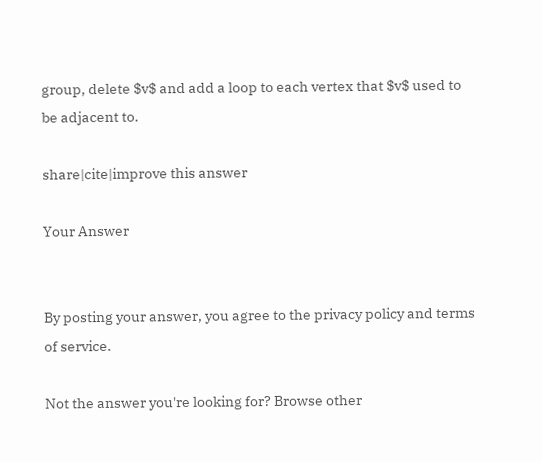group, delete $v$ and add a loop to each vertex that $v$ used to be adjacent to.

share|cite|improve this answer

Your Answer


By posting your answer, you agree to the privacy policy and terms of service.

Not the answer you're looking for? Browse other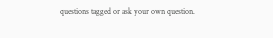questions tagged or ask your own question.